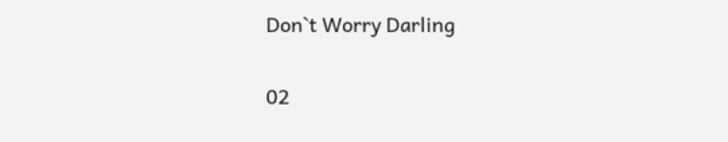Don`t Worry Darling

02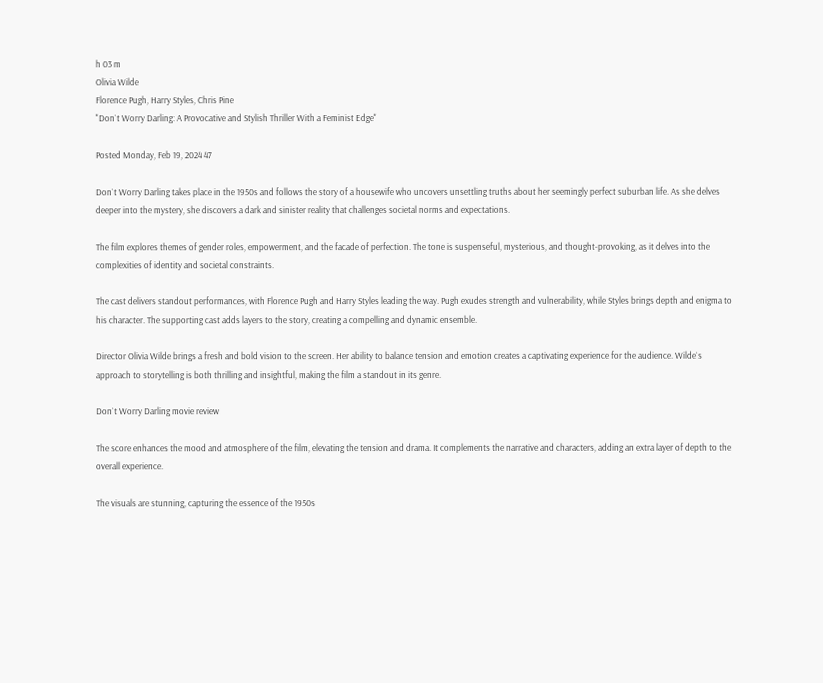h 03 m
Olivia Wilde
Florence Pugh, Harry Styles, Chris Pine
"Don`t Worry Darling: A Provocative and Stylish Thriller With a Feminist Edge"

Posted Monday, Feb 19, 2024 47

Don`t Worry Darling takes place in the 1950s and follows the story of a housewife who uncovers unsettling truths about her seemingly perfect suburban life. As she delves deeper into the mystery, she discovers a dark and sinister reality that challenges societal norms and expectations.

The film explores themes of gender roles, empowerment, and the facade of perfection. The tone is suspenseful, mysterious, and thought-provoking, as it delves into the complexities of identity and societal constraints.

The cast delivers standout performances, with Florence Pugh and Harry Styles leading the way. Pugh exudes strength and vulnerability, while Styles brings depth and enigma to his character. The supporting cast adds layers to the story, creating a compelling and dynamic ensemble.

Director Olivia Wilde brings a fresh and bold vision to the screen. Her ability to balance tension and emotion creates a captivating experience for the audience. Wilde`s approach to storytelling is both thrilling and insightful, making the film a standout in its genre.

Don`t Worry Darling movie review

The score enhances the mood and atmosphere of the film, elevating the tension and drama. It complements the narrative and characters, adding an extra layer of depth to the overall experience.

The visuals are stunning, capturing the essence of the 1950s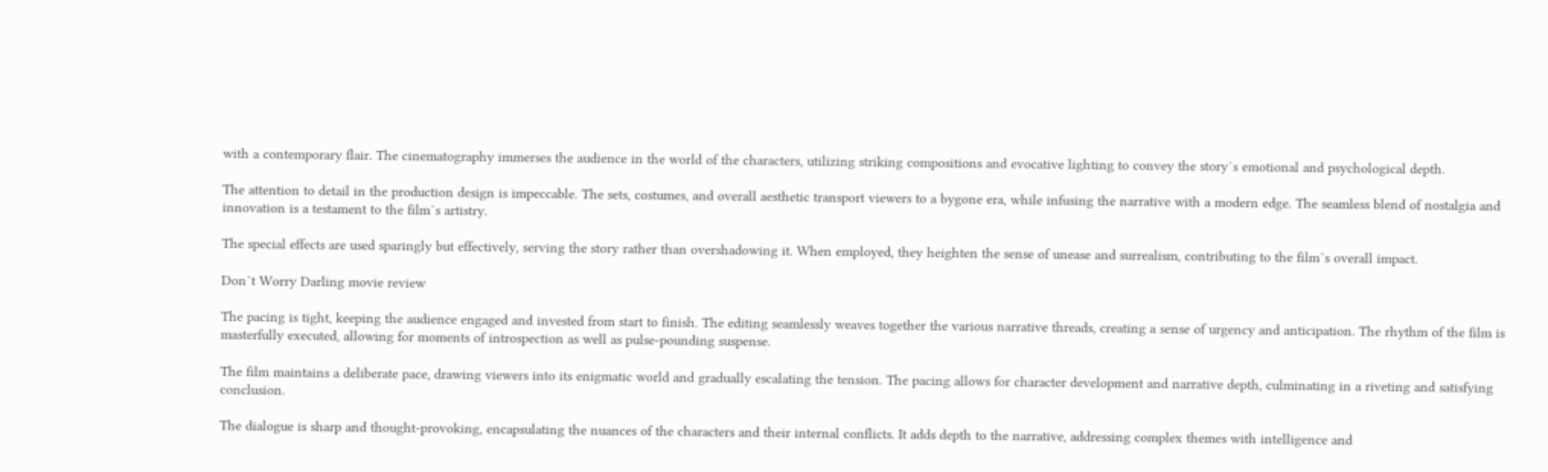with a contemporary flair. The cinematography immerses the audience in the world of the characters, utilizing striking compositions and evocative lighting to convey the story`s emotional and psychological depth.

The attention to detail in the production design is impeccable. The sets, costumes, and overall aesthetic transport viewers to a bygone era, while infusing the narrative with a modern edge. The seamless blend of nostalgia and innovation is a testament to the film`s artistry.

The special effects are used sparingly but effectively, serving the story rather than overshadowing it. When employed, they heighten the sense of unease and surrealism, contributing to the film`s overall impact.

Don`t Worry Darling movie review

The pacing is tight, keeping the audience engaged and invested from start to finish. The editing seamlessly weaves together the various narrative threads, creating a sense of urgency and anticipation. The rhythm of the film is masterfully executed, allowing for moments of introspection as well as pulse-pounding suspense.

The film maintains a deliberate pace, drawing viewers into its enigmatic world and gradually escalating the tension. The pacing allows for character development and narrative depth, culminating in a riveting and satisfying conclusion.

The dialogue is sharp and thought-provoking, encapsulating the nuances of the characters and their internal conflicts. It adds depth to the narrative, addressing complex themes with intelligence and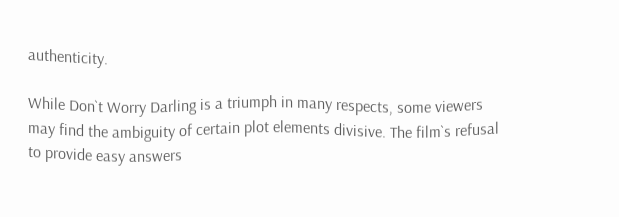authenticity.

While Don`t Worry Darling is a triumph in many respects, some viewers may find the ambiguity of certain plot elements divisive. The film`s refusal to provide easy answers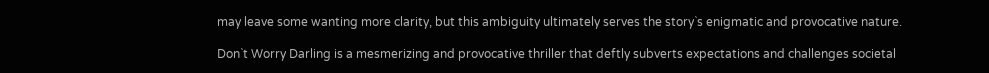may leave some wanting more clarity, but this ambiguity ultimately serves the story`s enigmatic and provocative nature.

Don`t Worry Darling is a mesmerizing and provocative thriller that deftly subverts expectations and challenges societal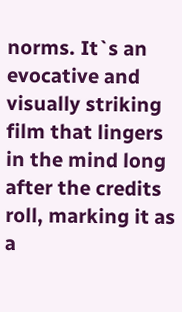norms. It`s an evocative and visually striking film that lingers in the mind long after the credits roll, marking it as a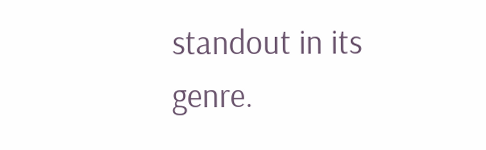standout in its genre.